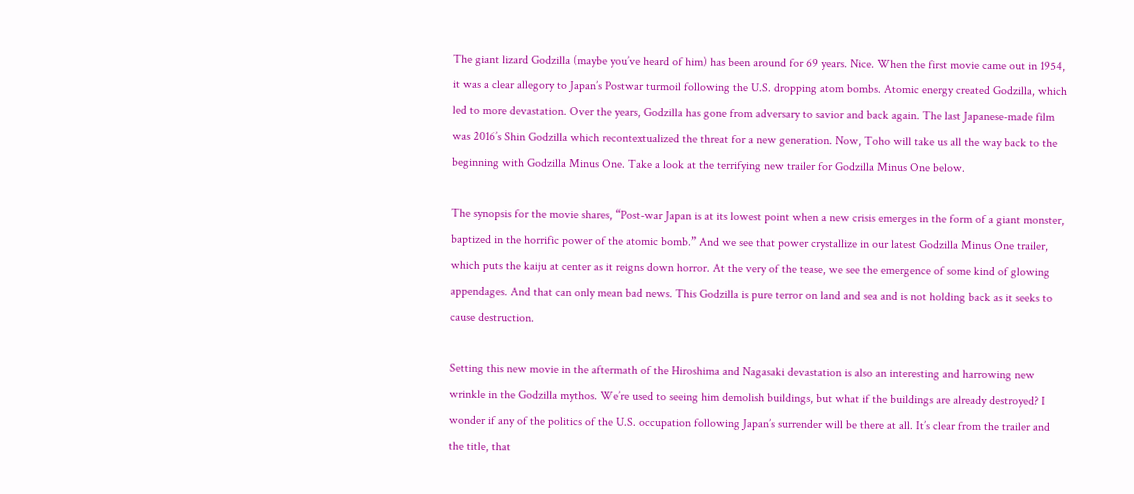The giant lizard Godzilla (maybe you’ve heard of him) has been around for 69 years. Nice. When the first movie came out in 1954, it was a clear allegory to Japan’s Postwar turmoil following the U.S. dropping atom bombs. Atomic energy created Godzilla, which led to more devastation. Over the years, Godzilla has gone from adversary to savior and back again. The last Japanese-made film was 2016’s Shin Godzilla which recontextualized the threat for a new generation. Now, Toho will take us all the way back to the beginning with Godzilla Minus One. Take a look at the terrifying new trailer for Godzilla Minus One below.

The synopsis for the movie shares, “Post-war Japan is at its lowest point when a new crisis emerges in the form of a giant monster, baptized in the horrific power of the atomic bomb.” And we see that power crystallize in our latest Godzilla Minus One trailer, which puts the kaiju at center as it reigns down horror. At the very of the tease, we see the emergence of some kind of glowing appendages. And that can only mean bad news. This Godzilla is pure terror on land and sea and is not holding back as it seeks to cause destruction.

Setting this new movie in the aftermath of the Hiroshima and Nagasaki devastation is also an interesting and harrowing new wrinkle in the Godzilla mythos. We’re used to seeing him demolish buildings, but what if the buildings are already destroyed? I wonder if any of the politics of the U.S. occupation following Japan’s surrender will be there at all. It’s clear from the trailer and the title, that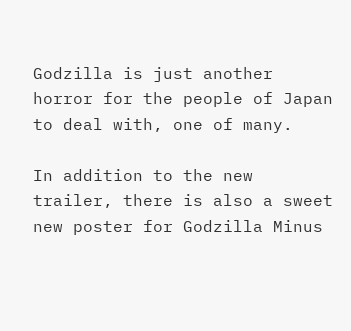Godzilla is just another horror for the people of Japan to deal with, one of many.

In addition to the new trailer, there is also a sweet new poster for Godzilla Minus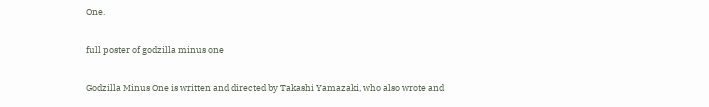One.

full poster of godzilla minus one

Godzilla Minus One is written and directed by Takashi Yamazaki, who also wrote and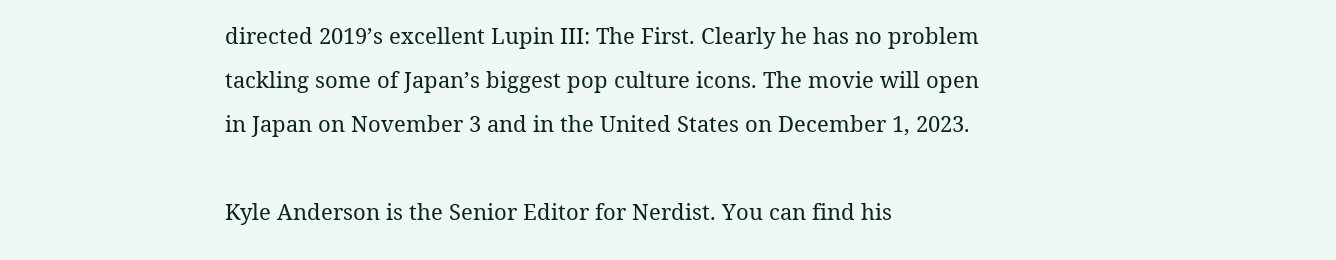directed 2019’s excellent Lupin III: The First. Clearly he has no problem tackling some of Japan’s biggest pop culture icons. The movie will open in Japan on November 3 and in the United States on December 1, 2023.

Kyle Anderson is the Senior Editor for Nerdist. You can find his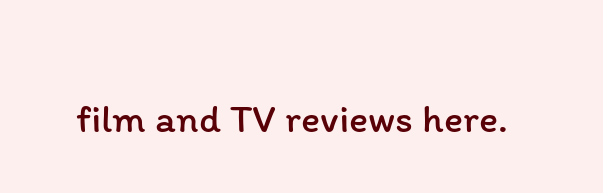film and TV reviews here.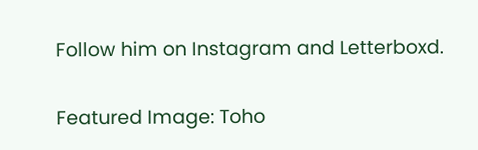Follow him on Instagram and Letterboxd.

Featured Image: Toho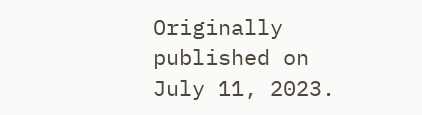Originally published on July 11, 2023.